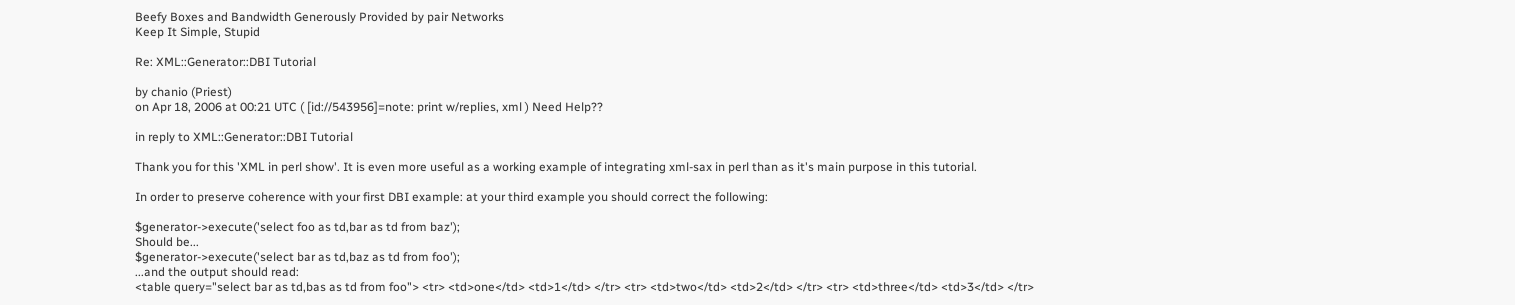Beefy Boxes and Bandwidth Generously Provided by pair Networks
Keep It Simple, Stupid

Re: XML::Generator::DBI Tutorial

by chanio (Priest)
on Apr 18, 2006 at 00:21 UTC ( [id://543956]=note: print w/replies, xml ) Need Help??

in reply to XML::Generator::DBI Tutorial

Thank you for this 'XML in perl show'. It is even more useful as a working example of integrating xml-sax in perl than as it's main purpose in this tutorial.

In order to preserve coherence with your first DBI example: at your third example you should correct the following:

$generator->execute('select foo as td,bar as td from baz');
Should be...
$generator->execute('select bar as td,baz as td from foo');
...and the output should read:
<table query="select bar as td,bas as td from foo"> <tr> <td>one</td> <td>1</td> </tr> <tr> <td>two</td> <td>2</td> </tr> <tr> <td>three</td> <td>3</td> </tr>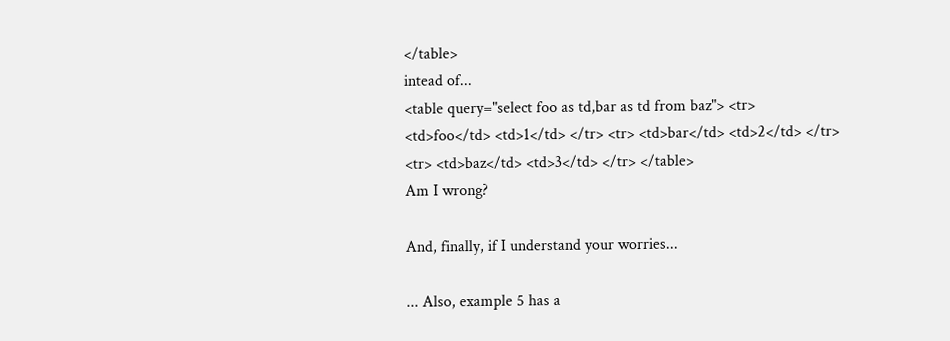</table>
intead of...
<table query="select foo as td,bar as td from baz"> <tr> <td>foo</td> <td>1</td> </tr> <tr> <td>bar</td> <td>2</td> </tr> <tr> <td>baz</td> <td>3</td> </tr> </table>
Am I wrong?

And, finally, if I understand your worries...

... Also, example 5 has a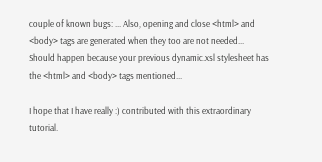couple of known bugs: ... Also, opening and close <html> and <body> tags are generated when they too are not needed...
Should happen because your previous dynamic.xsl stylesheet has the <html> and <body> tags mentioned...

I hope that I have really :) contributed with this extraordinary tutorial.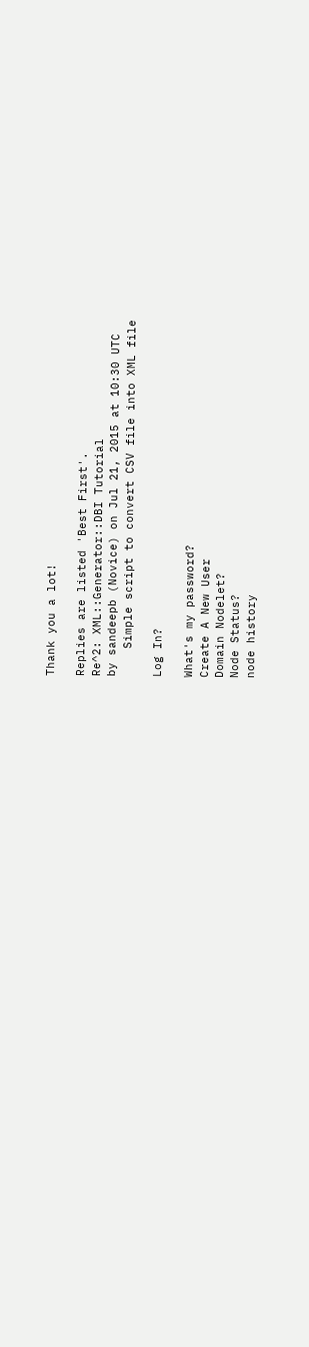Thank you a lot!

Replies are listed 'Best First'.
Re^2: XML::Generator::DBI Tutorial
by sandeepb (Novice) on Jul 21, 2015 at 10:30 UTC
    Simple script to convert CSV file into XML file

Log In?

What's my password?
Create A New User
Domain Nodelet?
Node Status?
node history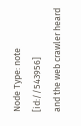Node Type: note [id://543956]
and the web crawler heard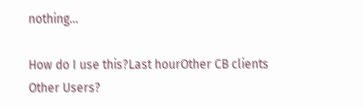nothing...

How do I use this?Last hourOther CB clients
Other Users?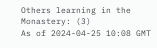Others learning in the Monastery: (3)
As of 2024-04-25 10:08 GMT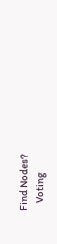Find Nodes?
    Voting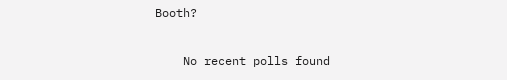Booth?

    No recent polls found